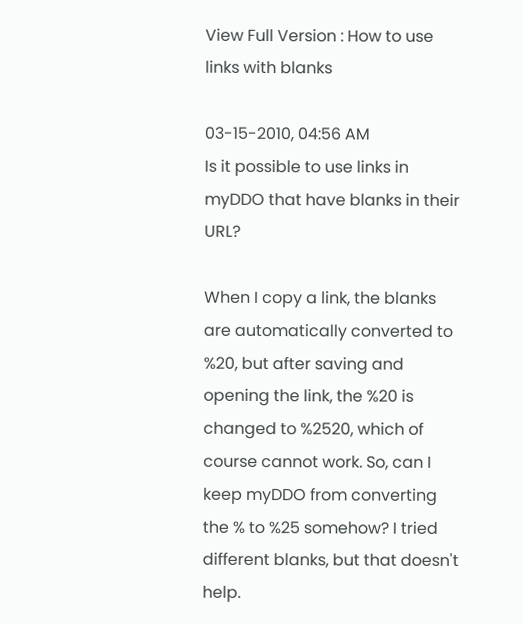View Full Version : How to use links with blanks

03-15-2010, 04:56 AM
Is it possible to use links in myDDO that have blanks in their URL?

When I copy a link, the blanks are automatically converted to %20, but after saving and opening the link, the %20 is changed to %2520, which of course cannot work. So, can I keep myDDO from converting the % to %25 somehow? I tried different blanks, but that doesn't help.